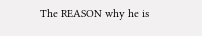The REASON why he is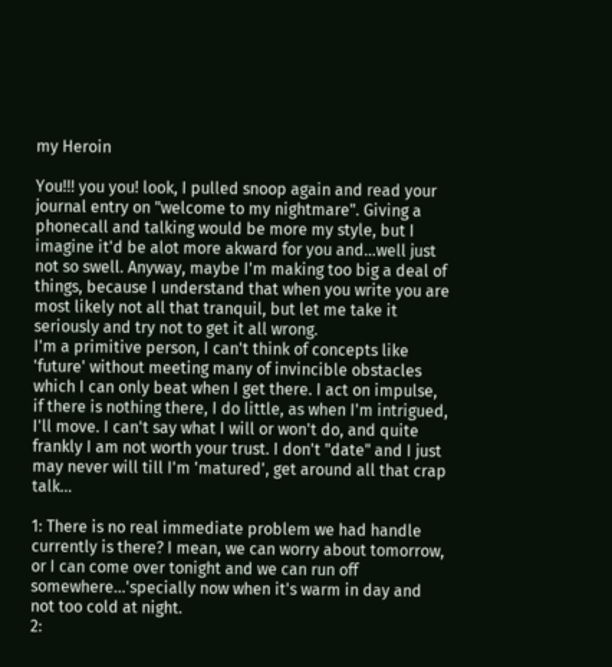my Heroin

You!!! you you! look, I pulled snoop again and read your journal entry on "welcome to my nightmare". Giving a phonecall and talking would be more my style, but I imagine it'd be alot more akward for you and...well just not so swell. Anyway, maybe I'm making too big a deal of things, because I understand that when you write you are most likely not all that tranquil, but let me take it seriously and try not to get it all wrong.
I'm a primitive person, I can't think of concepts like 'future' without meeting many of invincible obstacles which I can only beat when I get there. I act on impulse, if there is nothing there, I do little, as when I'm intrigued, I'll move. I can't say what I will or won't do, and quite frankly I am not worth your trust. I don't "date" and I just may never will till I'm 'matured', get around all that crap talk...

1: There is no real immediate problem we had handle currently is there? I mean, we can worry about tomorrow, or I can come over tonight and we can run off somewhere...'specially now when it's warm in day and not too cold at night.
2: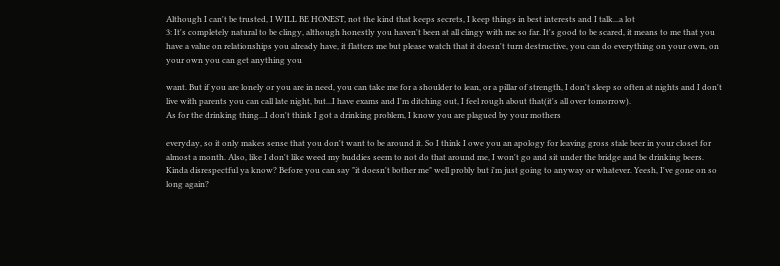Although I can't be trusted, I WILL BE HONEST, not the kind that keeps secrets, I keep things in best interests and I talk...a lot
3: It's completely natural to be clingy, although honestly you haven't been at all clingy with me so far. It's good to be scared, it means to me that you have a value on relationships you already have, it flatters me but please watch that it doesn't turn destructive, you can do everything on your own, on your own you can get anything you

want. But if you are lonely or you are in need, you can take me for a shoulder to lean, or a pillar of strength, I don't sleep so often at nights and I don't live with parents you can call late night, but...I have exams and I'm ditching out, I feel rough about that(it's all over tomorrow).
As for the drinking thing...I don't think I got a drinking problem, I know you are plagued by your mothers

everyday, so it only makes sense that you don't want to be around it. So I think I owe you an apology for leaving gross stale beer in your closet for almost a month. Also, like I don't like weed my buddies seem to not do that around me, I won't go and sit under the bridge and be drinking beers. Kinda disrespectful ya know? Before you can say "it doesn't bother me" well probly but i'm just going to anyway or whatever. Yeesh, I've gone on so long again?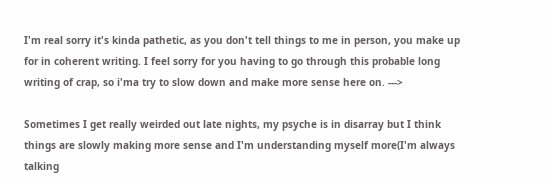I'm real sorry it's kinda pathetic, as you don't tell things to me in person, you make up for in coherent writing. I feel sorry for you having to go through this probable long writing of crap, so i'ma try to slow down and make more sense here on. --->

Sometimes I get really weirded out late nights, my psyche is in disarray but I think things are slowly making more sense and I'm understanding myself more(I'm always talking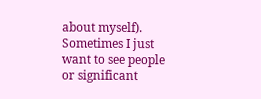about myself). Sometimes I just want to see people or significant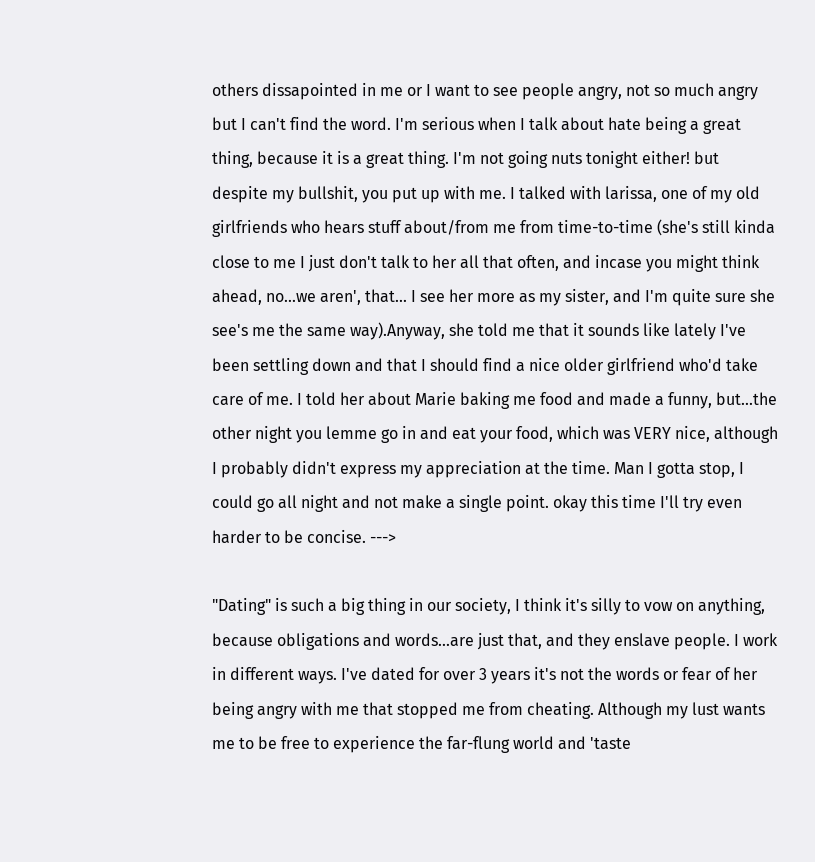others dissapointed in me or I want to see people angry, not so much angry but I can't find the word. I'm serious when I talk about hate being a great thing, because it is a great thing. I'm not going nuts tonight either! but despite my bullshit, you put up with me. I talked with larissa, one of my old girlfriends who hears stuff about/from me from time-to-time (she's still kinda close to me I just don't talk to her all that often, and incase you might think ahead, no...we aren', that... I see her more as my sister, and I'm quite sure she see's me the same way).Anyway, she told me that it sounds like lately I've been settling down and that I should find a nice older girlfriend who'd take care of me. I told her about Marie baking me food and made a funny, but...the other night you lemme go in and eat your food, which was VERY nice, although I probably didn't express my appreciation at the time. Man I gotta stop, I could go all night and not make a single point. okay this time I'll try even harder to be concise. --->

"Dating" is such a big thing in our society, I think it's silly to vow on anything, because obligations and words...are just that, and they enslave people. I work in different ways. I've dated for over 3 years it's not the words or fear of her being angry with me that stopped me from cheating. Although my lust wants me to be free to experience the far-flung world and 'taste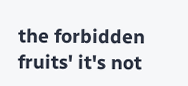the forbidden fruits' it's not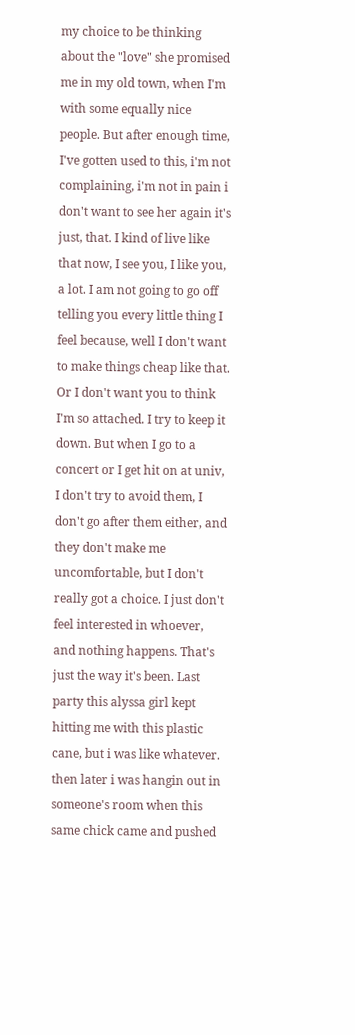my choice to be thinking about the "love" she promised me in my old town, when I'm with some equally nice people. But after enough time, I've gotten used to this, i'm not complaining, i'm not in pain i don't want to see her again it's just, that. I kind of live like that now, I see you, I like you, a lot. I am not going to go off telling you every little thing I feel because, well I don't want to make things cheap like that. Or I don't want you to think I'm so attached. I try to keep it down. But when I go to a concert or I get hit on at univ, I don't try to avoid them, I don't go after them either, and they don't make me uncomfortable, but I don't really got a choice. I just don't feel interested in whoever, and nothing happens. That's just the way it's been. Last party this alyssa girl kept hitting me with this plastic cane, but i was like whatever. then later i was hangin out in someone's room when this same chick came and pushed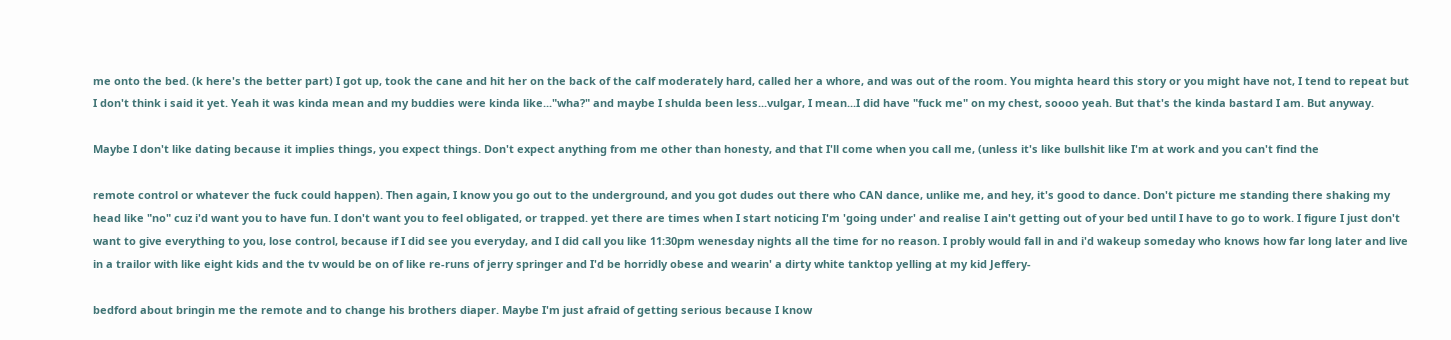me onto the bed. (k here's the better part) I got up, took the cane and hit her on the back of the calf moderately hard, called her a whore, and was out of the room. You mighta heard this story or you might have not, I tend to repeat but I don't think i said it yet. Yeah it was kinda mean and my buddies were kinda like..."wha?" and maybe I shulda been less...vulgar, I mean...I did have "fuck me" on my chest, soooo yeah. But that's the kinda bastard I am. But anyway.

Maybe I don't like dating because it implies things, you expect things. Don't expect anything from me other than honesty, and that I'll come when you call me, (unless it's like bullshit like I'm at work and you can't find the

remote control or whatever the fuck could happen). Then again, I know you go out to the underground, and you got dudes out there who CAN dance, unlike me, and hey, it's good to dance. Don't picture me standing there shaking my head like "no" cuz i'd want you to have fun. I don't want you to feel obligated, or trapped. yet there are times when I start noticing I'm 'going under' and realise I ain't getting out of your bed until I have to go to work. I figure I just don't want to give everything to you, lose control, because if I did see you everyday, and I did call you like 11:30pm wenesday nights all the time for no reason. I probly would fall in and i'd wakeup someday who knows how far long later and live in a trailor with like eight kids and the tv would be on of like re-runs of jerry springer and I'd be horridly obese and wearin' a dirty white tanktop yelling at my kid Jeffery-

bedford about bringin me the remote and to change his brothers diaper. Maybe I'm just afraid of getting serious because I know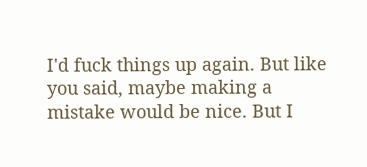I'd fuck things up again. But like you said, maybe making a mistake would be nice. But I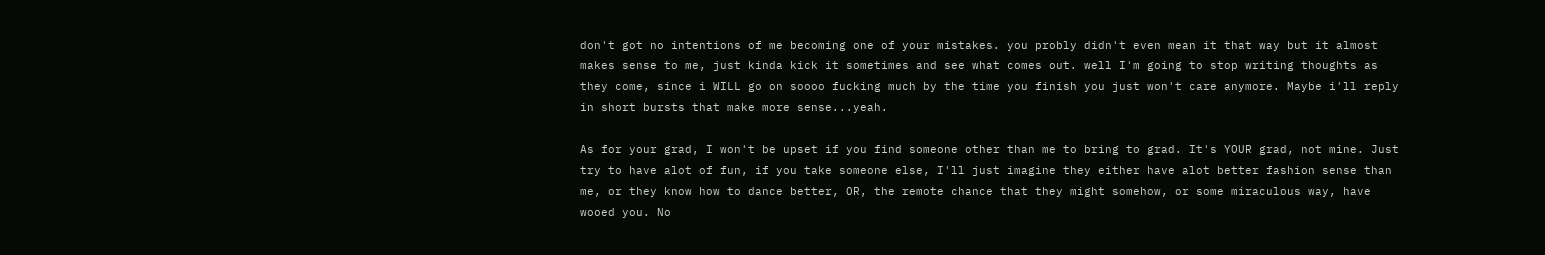don't got no intentions of me becoming one of your mistakes. you probly didn't even mean it that way but it almost makes sense to me, just kinda kick it sometimes and see what comes out. well I'm going to stop writing thoughts as they come, since i WILL go on soooo fucking much by the time you finish you just won't care anymore. Maybe i'll reply in short bursts that make more sense...yeah.

As for your grad, I won't be upset if you find someone other than me to bring to grad. It's YOUR grad, not mine. Just try to have alot of fun, if you take someone else, I'll just imagine they either have alot better fashion sense than me, or they know how to dance better, OR, the remote chance that they might somehow, or some miraculous way, have wooed you. No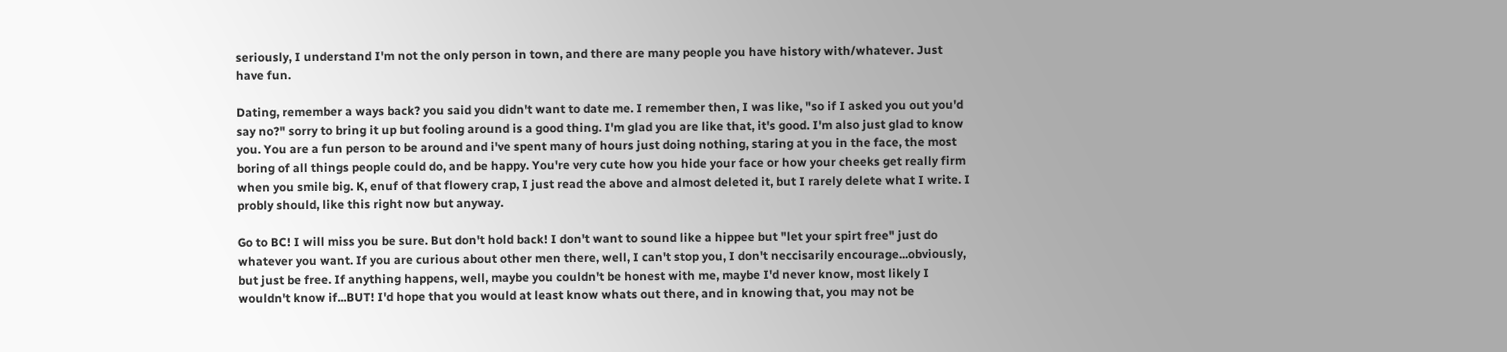seriously, I understand I'm not the only person in town, and there are many people you have history with/whatever. Just have fun.

Dating, remember a ways back? you said you didn't want to date me. I remember then, I was like, "so if I asked you out you'd say no?" sorry to bring it up but fooling around is a good thing. I'm glad you are like that, it's good. I'm also just glad to know you. You are a fun person to be around and i've spent many of hours just doing nothing, staring at you in the face, the most boring of all things people could do, and be happy. You're very cute how you hide your face or how your cheeks get really firm when you smile big. K, enuf of that flowery crap, I just read the above and almost deleted it, but I rarely delete what I write. I probly should, like this right now but anyway.

Go to BC! I will miss you be sure. But don't hold back! I don't want to sound like a hippee but "let your spirt free" just do whatever you want. If you are curious about other men there, well, I can't stop you, I don't neccisarily encourage...obviously, but just be free. If anything happens, well, maybe you couldn't be honest with me, maybe I'd never know, most likely I wouldn't know if...BUT! I'd hope that you would at least know whats out there, and in knowing that, you may not be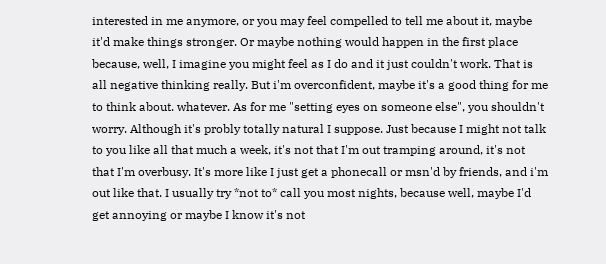interested in me anymore, or you may feel compelled to tell me about it, maybe it'd make things stronger. Or maybe nothing would happen in the first place because, well, I imagine you might feel as I do and it just couldn't work. That is all negative thinking really. But i'm overconfident, maybe it's a good thing for me to think about. whatever. As for me "setting eyes on someone else", you shouldn't worry. Although it's probly totally natural I suppose. Just because I might not talk to you like all that much a week, it's not that I'm out tramping around, it's not that I'm overbusy. It's more like I just get a phonecall or msn'd by friends, and i'm out like that. I usually try *not to* call you most nights, because well, maybe I'd get annoying or maybe I know it's not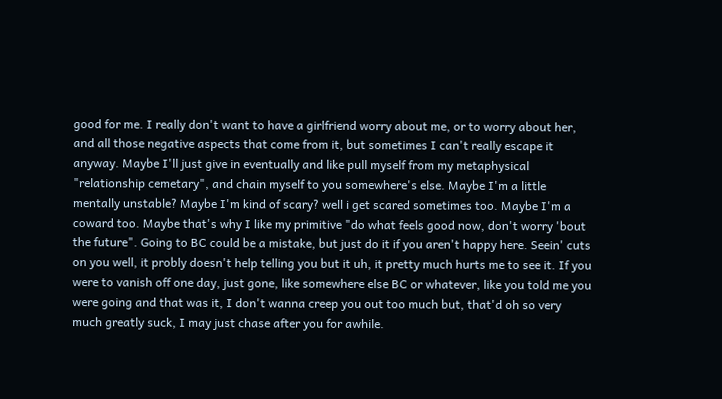good for me. I really don't want to have a girlfriend worry about me, or to worry about her, and all those negative aspects that come from it, but sometimes I can't really escape it anyway. Maybe I'll just give in eventually and like pull myself from my metaphysical "relationship cemetary", and chain myself to you somewhere's else. Maybe I'm a little mentally unstable? Maybe I'm kind of scary? well i get scared sometimes too. Maybe I'm a coward too. Maybe that's why I like my primitive "do what feels good now, don't worry 'bout the future". Going to BC could be a mistake, but just do it if you aren't happy here. Seein' cuts on you well, it probly doesn't help telling you but it uh, it pretty much hurts me to see it. If you were to vanish off one day, just gone, like somewhere else BC or whatever, like you told me you were going and that was it, I don't wanna creep you out too much but, that'd oh so very much greatly suck, I may just chase after you for awhile.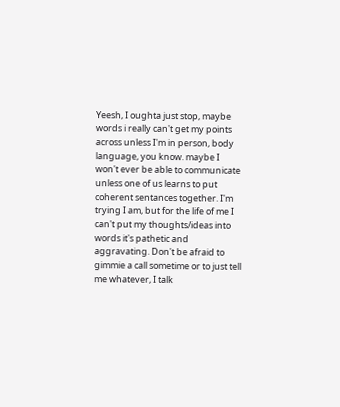Yeesh, I oughta just stop, maybe words i really can't get my points across unless I'm in person, body language, you know. maybe I won't ever be able to communicate unless one of us learns to put coherent sentances together. I'm trying I am, but for the life of me I can't put my thoughts/ideas into words it's pathetic and aggravating. Don't be afraid to gimmie a call sometime or to just tell me whatever, I talk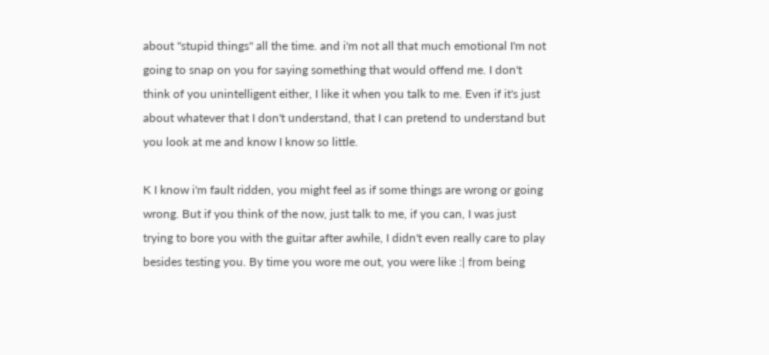about "stupid things" all the time. and i'm not all that much emotional I'm not going to snap on you for saying something that would offend me. I don't think of you unintelligent either, I like it when you talk to me. Even if it's just about whatever that I don't understand, that I can pretend to understand but you look at me and know I know so little.

K I know i'm fault ridden, you might feel as if some things are wrong or going wrong. But if you think of the now, just talk to me, if you can, I was just trying to bore you with the guitar after awhile, I didn't even really care to play besides testing you. By time you wore me out, you were like :| from being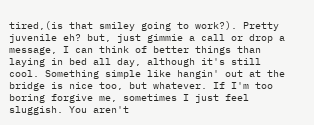tired,(is that smiley going to work?). Pretty juvenile eh? but, just gimmie a call or drop a message, I can think of better things than laying in bed all day, although it's still cool. Something simple like hangin' out at the bridge is nice too, but whatever. If I'm too boring forgive me, sometimes I just feel sluggish. You aren't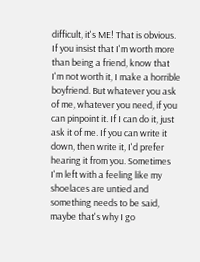difficult, it's ME! That is obvious. If you insist that I'm worth more than being a friend, know that I'm not worth it, I make a horrible boyfriend. But whatever you ask of me, whatever you need, if you can pinpoint it. If I can do it, just ask it of me. If you can write it down, then write it, I'd prefer hearing it from you. Sometimes I'm left with a feeling like my shoelaces are untied and something needs to be said, maybe that's why I go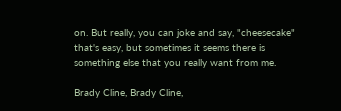on. But really, you can joke and say, "cheesecake" that's easy, but sometimes it seems there is something else that you really want from me.

Brady Cline, Brady Cline,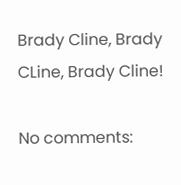Brady Cline, Brady CLine, Brady Cline!

No comments: